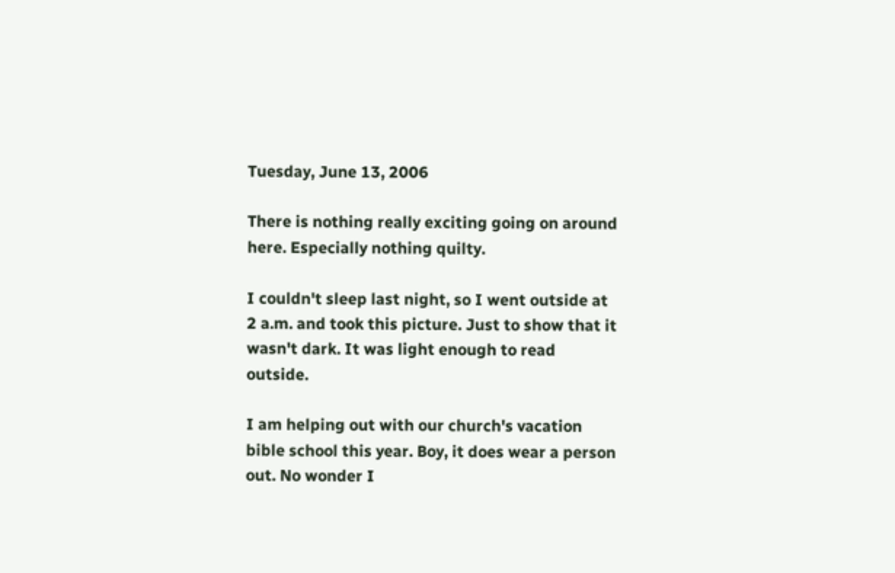Tuesday, June 13, 2006

There is nothing really exciting going on around here. Especially nothing quilty.

I couldn't sleep last night, so I went outside at 2 a.m. and took this picture. Just to show that it wasn't dark. It was light enough to read outside.

I am helping out with our church's vacation bible school this year. Boy, it does wear a person out. No wonder I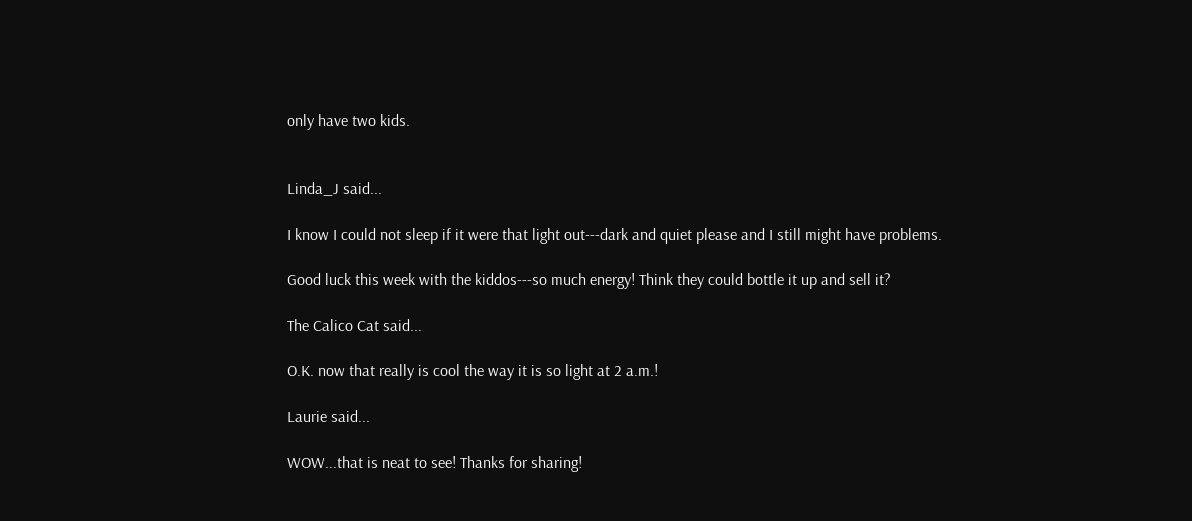only have two kids.


Linda_J said...

I know I could not sleep if it were that light out---dark and quiet please and I still might have problems.

Good luck this week with the kiddos---so much energy! Think they could bottle it up and sell it?

The Calico Cat said...

O.K. now that really is cool the way it is so light at 2 a.m.!

Laurie said...

WOW...that is neat to see! Thanks for sharing!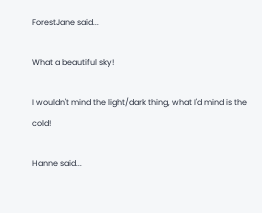ForestJane said...

What a beautiful sky!

I wouldn't mind the light/dark thing, what I'd mind is the cold!

Hanne said...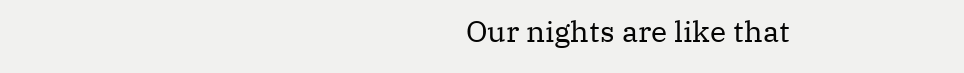Our nights are like that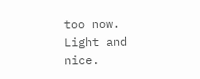too now. Light and nice.